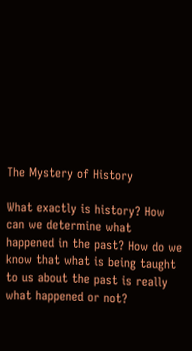The Mystery of History

What exactly is history? How can we determine what happened in the past? How do we know that what is being taught to us about the past is really what happened or not?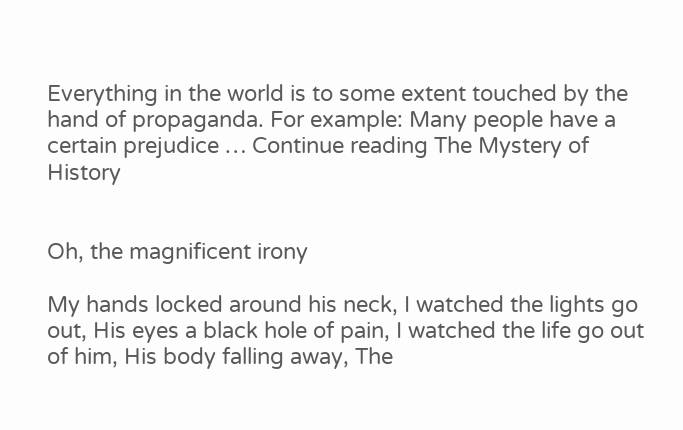Everything in the world is to some extent touched by the hand of propaganda. For example: Many people have a certain prejudice … Continue reading The Mystery of History


Oh, the magnificent irony

My hands locked around his neck, I watched the lights go out, His eyes a black hole of pain, I watched the life go out of him, His body falling away, The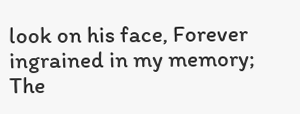look on his face, Forever ingrained in my memory; The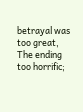betrayal was too great, The ending too horrific;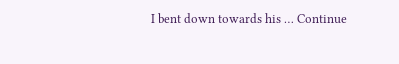I bent down towards his … Continue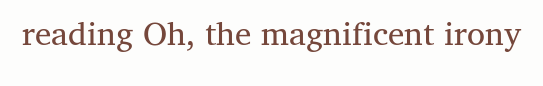reading Oh, the magnificent irony